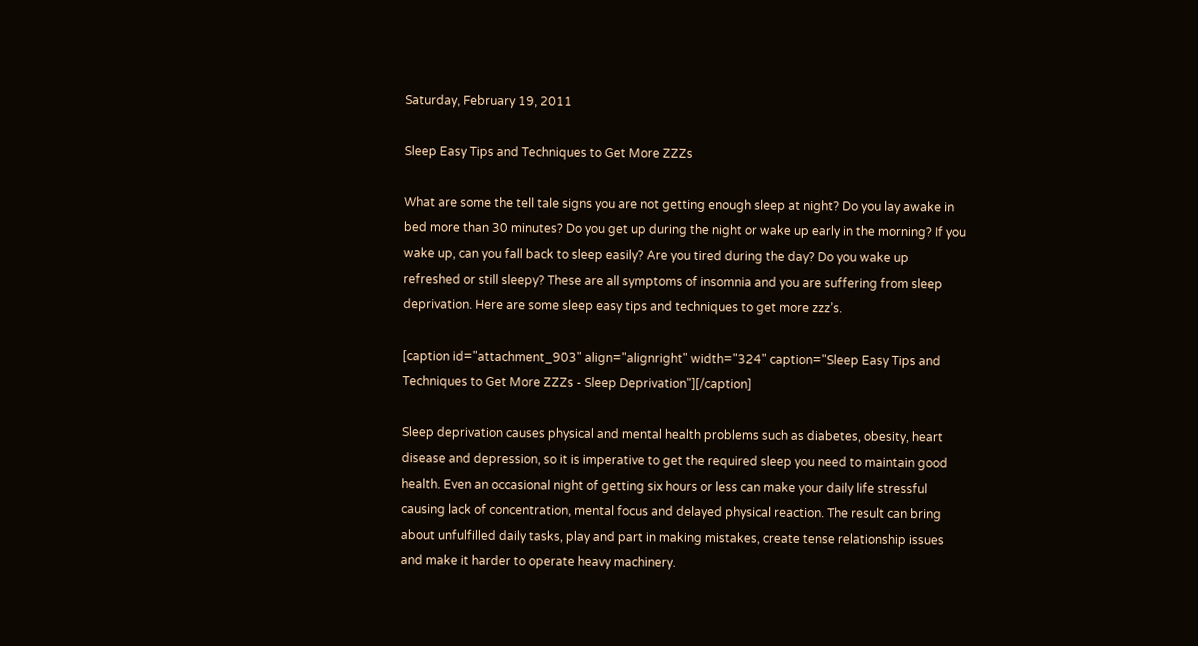Saturday, February 19, 2011

Sleep Easy Tips and Techniques to Get More ZZZs

What are some the tell tale signs you are not getting enough sleep at night? Do you lay awake in bed more than 30 minutes? Do you get up during the night or wake up early in the morning? If you wake up, can you fall back to sleep easily? Are you tired during the day? Do you wake up refreshed or still sleepy? These are all symptoms of insomnia and you are suffering from sleep deprivation. Here are some sleep easy tips and techniques to get more zzz’s.

[caption id="attachment_903" align="alignright" width="324" caption="Sleep Easy Tips and Techniques to Get More ZZZs - Sleep Deprivation"][/caption]

Sleep deprivation causes physical and mental health problems such as diabetes, obesity, heart disease and depression, so it is imperative to get the required sleep you need to maintain good health. Even an occasional night of getting six hours or less can make your daily life stressful causing lack of concentration, mental focus and delayed physical reaction. The result can bring about unfulfilled daily tasks, play and part in making mistakes, create tense relationship issues and make it harder to operate heavy machinery.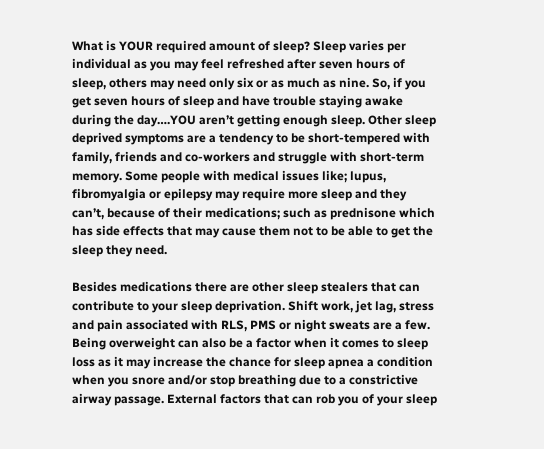What is YOUR required amount of sleep? Sleep varies per individual as you may feel refreshed after seven hours of sleep, others may need only six or as much as nine. So, if you get seven hours of sleep and have trouble staying awake during the day….YOU aren’t getting enough sleep. Other sleep deprived symptoms are a tendency to be short-tempered with family, friends and co-workers and struggle with short-term memory. Some people with medical issues like; lupus, fibromyalgia or epilepsy may require more sleep and they can’t, because of their medications; such as prednisone which has side effects that may cause them not to be able to get the sleep they need.

Besides medications there are other sleep stealers that can contribute to your sleep deprivation. Shift work, jet lag, stress and pain associated with RLS, PMS or night sweats are a few. Being overweight can also be a factor when it comes to sleep loss as it may increase the chance for sleep apnea a condition when you snore and/or stop breathing due to a constrictive airway passage. External factors that can rob you of your sleep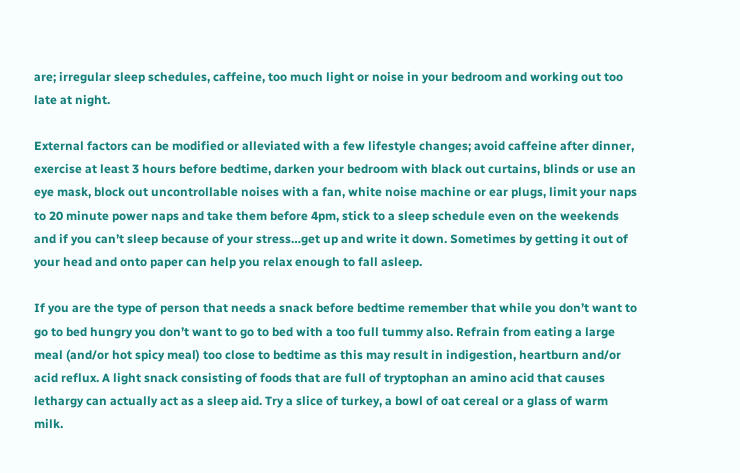are; irregular sleep schedules, caffeine, too much light or noise in your bedroom and working out too late at night.

External factors can be modified or alleviated with a few lifestyle changes; avoid caffeine after dinner, exercise at least 3 hours before bedtime, darken your bedroom with black out curtains, blinds or use an eye mask, block out uncontrollable noises with a fan, white noise machine or ear plugs, limit your naps to 20 minute power naps and take them before 4pm, stick to a sleep schedule even on the weekends and if you can’t sleep because of your stress…get up and write it down. Sometimes by getting it out of your head and onto paper can help you relax enough to fall asleep.

If you are the type of person that needs a snack before bedtime remember that while you don’t want to go to bed hungry you don’t want to go to bed with a too full tummy also. Refrain from eating a large meal (and/or hot spicy meal) too close to bedtime as this may result in indigestion, heartburn and/or acid reflux. A light snack consisting of foods that are full of tryptophan an amino acid that causes lethargy can actually act as a sleep aid. Try a slice of turkey, a bowl of oat cereal or a glass of warm milk.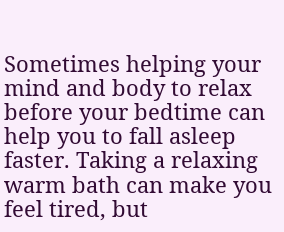Sometimes helping your mind and body to relax before your bedtime can help you to fall asleep faster. Taking a relaxing warm bath can make you feel tired, but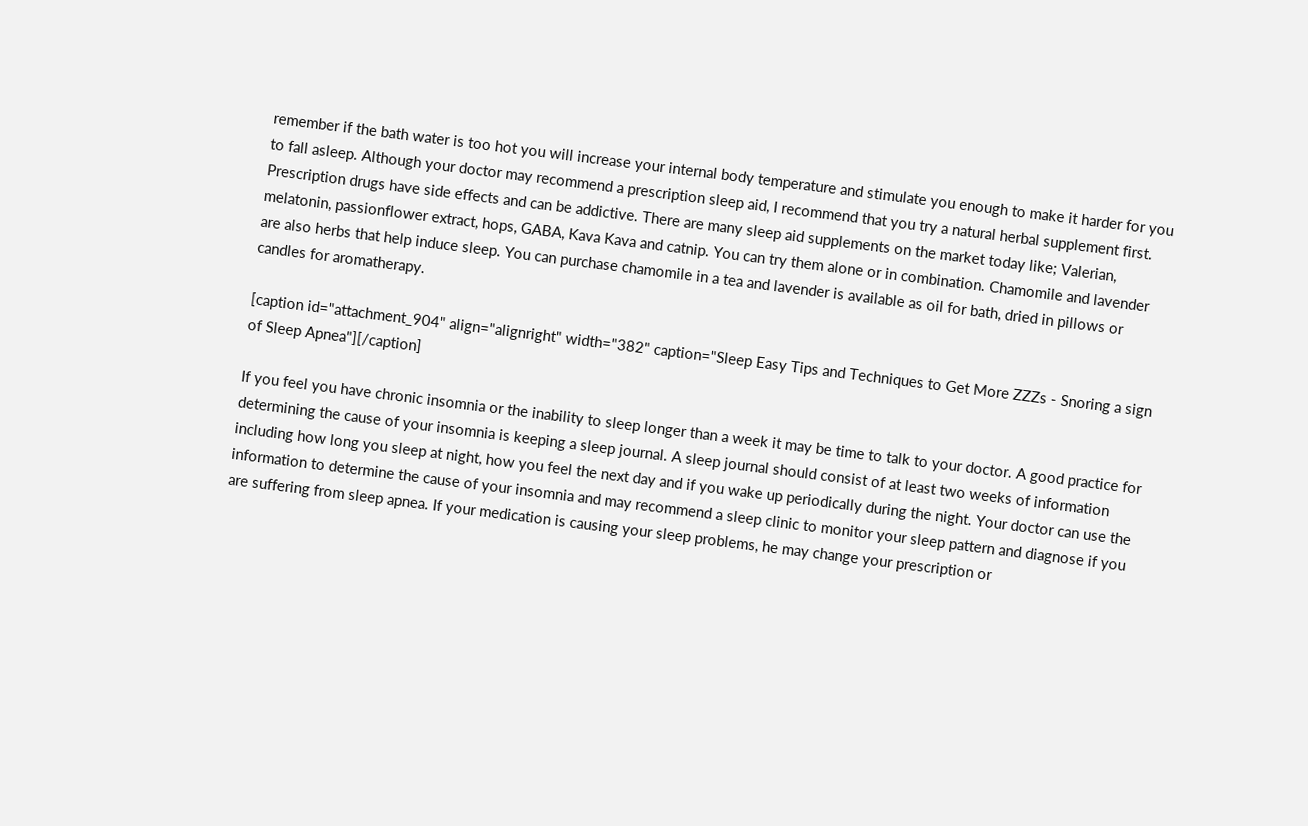remember if the bath water is too hot you will increase your internal body temperature and stimulate you enough to make it harder for you to fall asleep. Although your doctor may recommend a prescription sleep aid, I recommend that you try a natural herbal supplement first. Prescription drugs have side effects and can be addictive. There are many sleep aid supplements on the market today like; Valerian, melatonin, passionflower extract, hops, GABA, Kava Kava and catnip. You can try them alone or in combination. Chamomile and lavender are also herbs that help induce sleep. You can purchase chamomile in a tea and lavender is available as oil for bath, dried in pillows or candles for aromatherapy.

[caption id="attachment_904" align="alignright" width="382" caption="Sleep Easy Tips and Techniques to Get More ZZZs - Snoring a sign of Sleep Apnea"][/caption]

If you feel you have chronic insomnia or the inability to sleep longer than a week it may be time to talk to your doctor. A good practice for determining the cause of your insomnia is keeping a sleep journal. A sleep journal should consist of at least two weeks of information including how long you sleep at night, how you feel the next day and if you wake up periodically during the night. Your doctor can use the information to determine the cause of your insomnia and may recommend a sleep clinic to monitor your sleep pattern and diagnose if you are suffering from sleep apnea. If your medication is causing your sleep problems, he may change your prescription or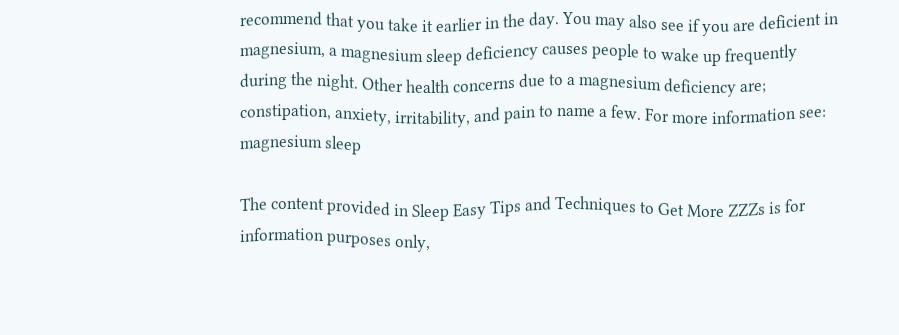recommend that you take it earlier in the day. You may also see if you are deficient in magnesium, a magnesium sleep deficiency causes people to wake up frequently during the night. Other health concerns due to a magnesium deficiency are; constipation, anxiety, irritability, and pain to name a few. For more information see: magnesium sleep

The content provided in Sleep Easy Tips and Techniques to Get More ZZZs is for information purposes only,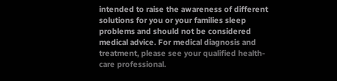intended to raise the awareness of different solutions for you or your families sleep problems and should not be considered medical advice. For medical diagnosis and treatment, please see your qualified health-care professional.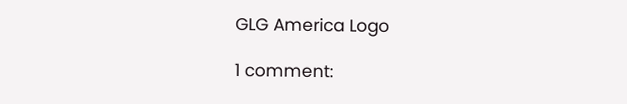GLG America Logo

1 comment: